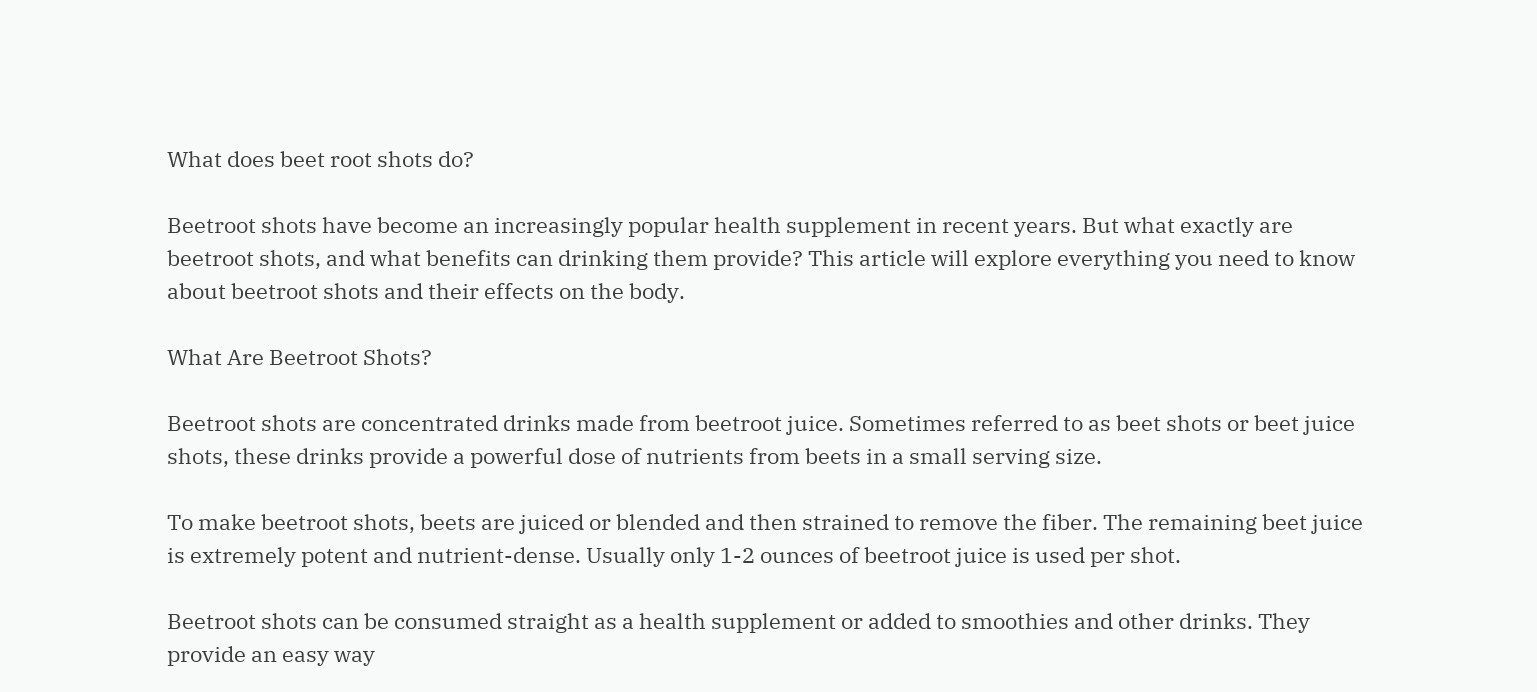What does beet root shots do?

Beetroot shots have become an increasingly popular health supplement in recent years. But what exactly are beetroot shots, and what benefits can drinking them provide? This article will explore everything you need to know about beetroot shots and their effects on the body.

What Are Beetroot Shots?

Beetroot shots are concentrated drinks made from beetroot juice. Sometimes referred to as beet shots or beet juice shots, these drinks provide a powerful dose of nutrients from beets in a small serving size.

To make beetroot shots, beets are juiced or blended and then strained to remove the fiber. The remaining beet juice is extremely potent and nutrient-dense. Usually only 1-2 ounces of beetroot juice is used per shot.

Beetroot shots can be consumed straight as a health supplement or added to smoothies and other drinks. They provide an easy way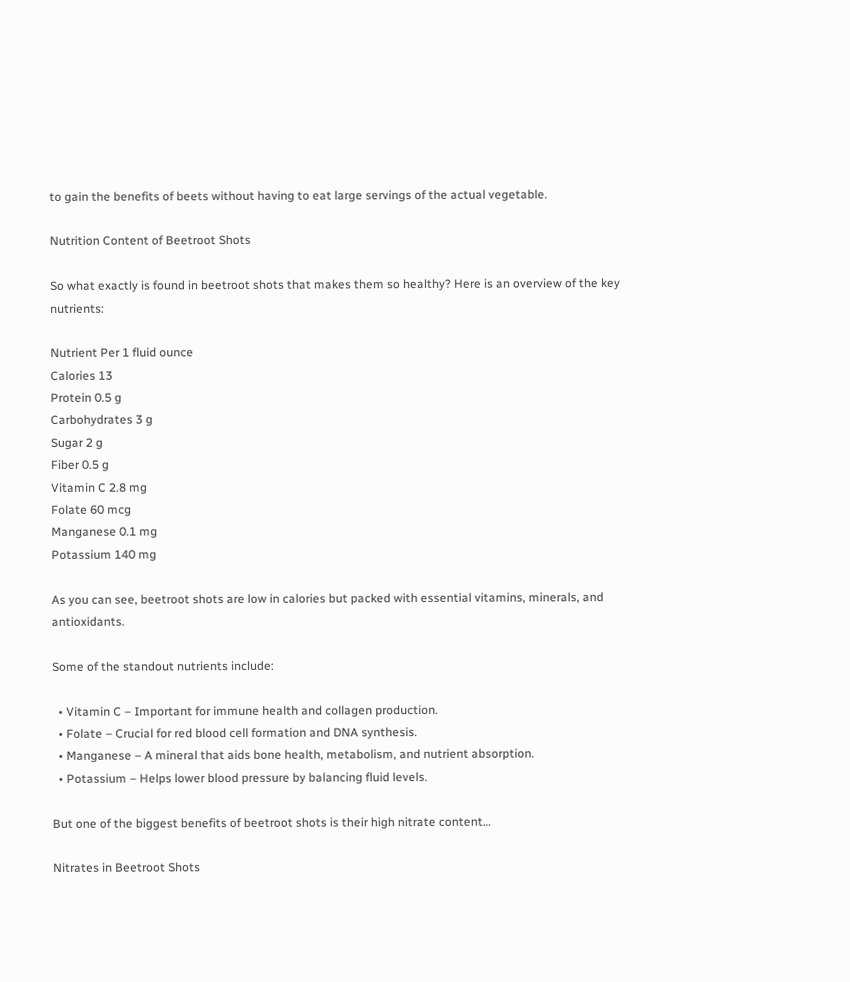to gain the benefits of beets without having to eat large servings of the actual vegetable.

Nutrition Content of Beetroot Shots

So what exactly is found in beetroot shots that makes them so healthy? Here is an overview of the key nutrients:

Nutrient Per 1 fluid ounce
Calories 13
Protein 0.5 g
Carbohydrates 3 g
Sugar 2 g
Fiber 0.5 g
Vitamin C 2.8 mg
Folate 60 mcg
Manganese 0.1 mg
Potassium 140 mg

As you can see, beetroot shots are low in calories but packed with essential vitamins, minerals, and antioxidants.

Some of the standout nutrients include:

  • Vitamin C – Important for immune health and collagen production.
  • Folate – Crucial for red blood cell formation and DNA synthesis.
  • Manganese – A mineral that aids bone health, metabolism, and nutrient absorption.
  • Potassium – Helps lower blood pressure by balancing fluid levels.

But one of the biggest benefits of beetroot shots is their high nitrate content…

Nitrates in Beetroot Shots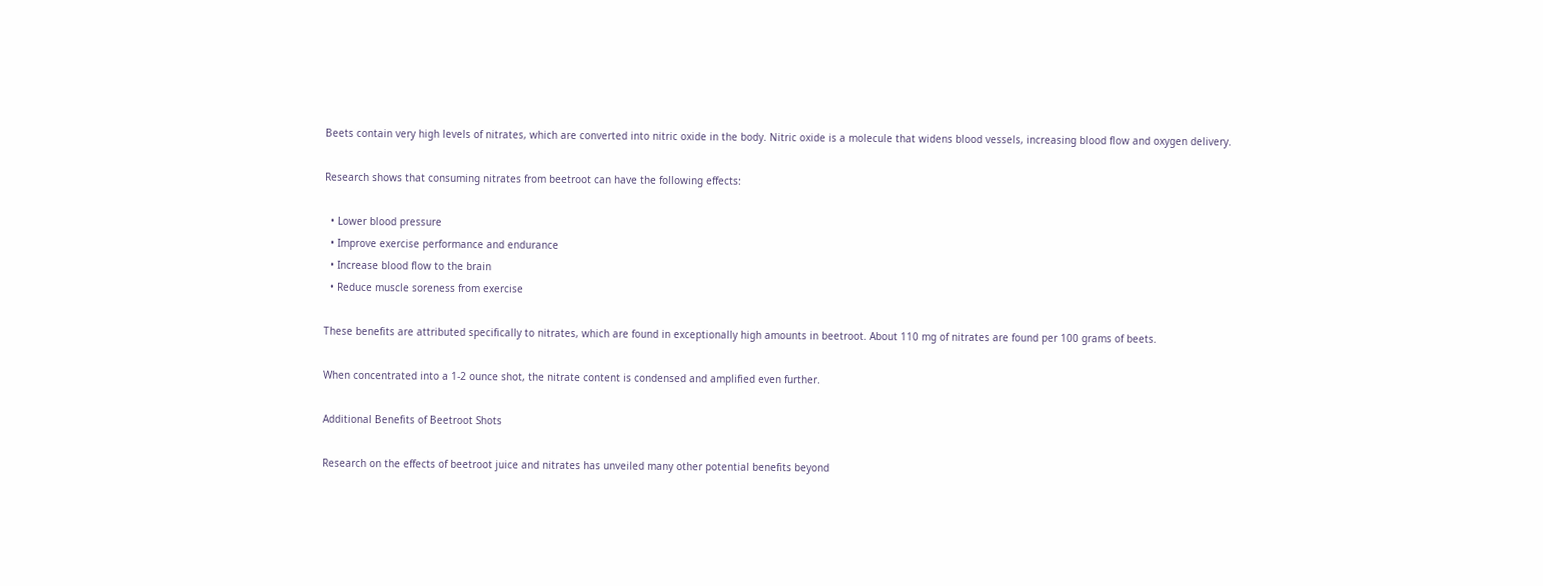Beets contain very high levels of nitrates, which are converted into nitric oxide in the body. Nitric oxide is a molecule that widens blood vessels, increasing blood flow and oxygen delivery.

Research shows that consuming nitrates from beetroot can have the following effects:

  • Lower blood pressure
  • Improve exercise performance and endurance
  • Increase blood flow to the brain
  • Reduce muscle soreness from exercise

These benefits are attributed specifically to nitrates, which are found in exceptionally high amounts in beetroot. About 110 mg of nitrates are found per 100 grams of beets.

When concentrated into a 1-2 ounce shot, the nitrate content is condensed and amplified even further.

Additional Benefits of Beetroot Shots

Research on the effects of beetroot juice and nitrates has unveiled many other potential benefits beyond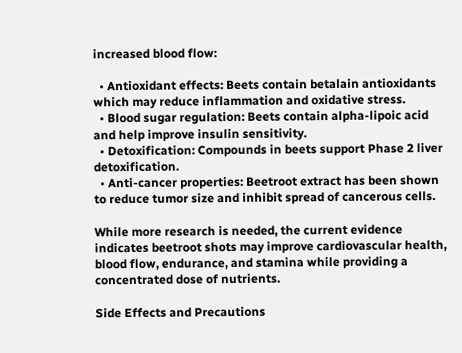increased blood flow:

  • Antioxidant effects: Beets contain betalain antioxidants which may reduce inflammation and oxidative stress.
  • Blood sugar regulation: Beets contain alpha-lipoic acid and help improve insulin sensitivity.
  • Detoxification: Compounds in beets support Phase 2 liver detoxification.
  • Anti-cancer properties: Beetroot extract has been shown to reduce tumor size and inhibit spread of cancerous cells.

While more research is needed, the current evidence indicates beetroot shots may improve cardiovascular health, blood flow, endurance, and stamina while providing a concentrated dose of nutrients.

Side Effects and Precautions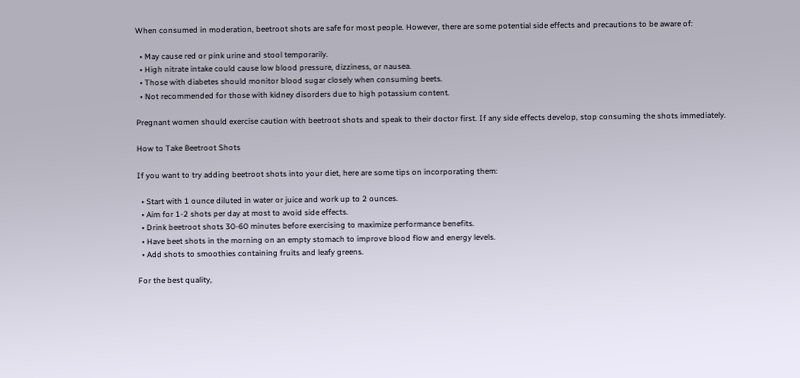When consumed in moderation, beetroot shots are safe for most people. However, there are some potential side effects and precautions to be aware of:

  • May cause red or pink urine and stool temporarily.
  • High nitrate intake could cause low blood pressure, dizziness, or nausea.
  • Those with diabetes should monitor blood sugar closely when consuming beets.
  • Not recommended for those with kidney disorders due to high potassium content.

Pregnant women should exercise caution with beetroot shots and speak to their doctor first. If any side effects develop, stop consuming the shots immediately.

How to Take Beetroot Shots

If you want to try adding beetroot shots into your diet, here are some tips on incorporating them:

  • Start with 1 ounce diluted in water or juice and work up to 2 ounces.
  • Aim for 1-2 shots per day at most to avoid side effects.
  • Drink beetroot shots 30-60 minutes before exercising to maximize performance benefits.
  • Have beet shots in the morning on an empty stomach to improve blood flow and energy levels.
  • Add shots to smoothies containing fruits and leafy greens.

For the best quality,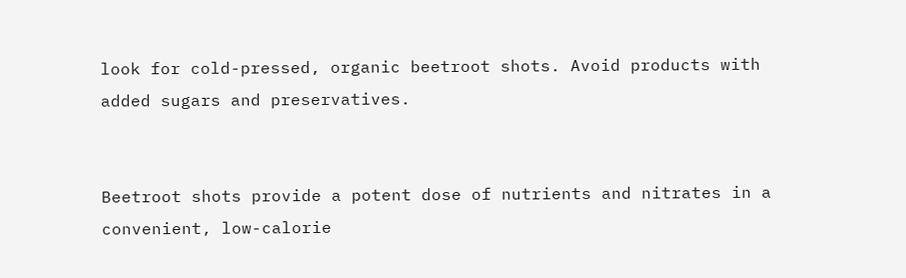look for cold-pressed, organic beetroot shots. Avoid products with added sugars and preservatives.


Beetroot shots provide a potent dose of nutrients and nitrates in a convenient, low-calorie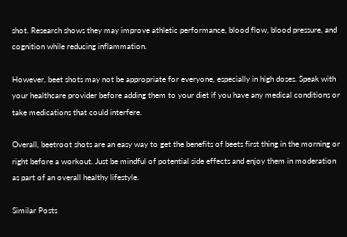shot. Research shows they may improve athletic performance, blood flow, blood pressure, and cognition while reducing inflammation.

However, beet shots may not be appropriate for everyone, especially in high doses. Speak with your healthcare provider before adding them to your diet if you have any medical conditions or take medications that could interfere.

Overall, beetroot shots are an easy way to get the benefits of beets first thing in the morning or right before a workout. Just be mindful of potential side effects and enjoy them in moderation as part of an overall healthy lifestyle.

Similar Posts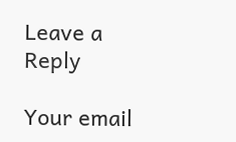Leave a Reply

Your email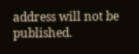address will not be published.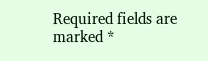Required fields are marked *